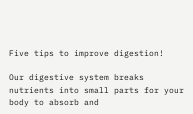Five tips to improve digestion!

Our digestive system breaks nutrients into small parts for your body to absorb and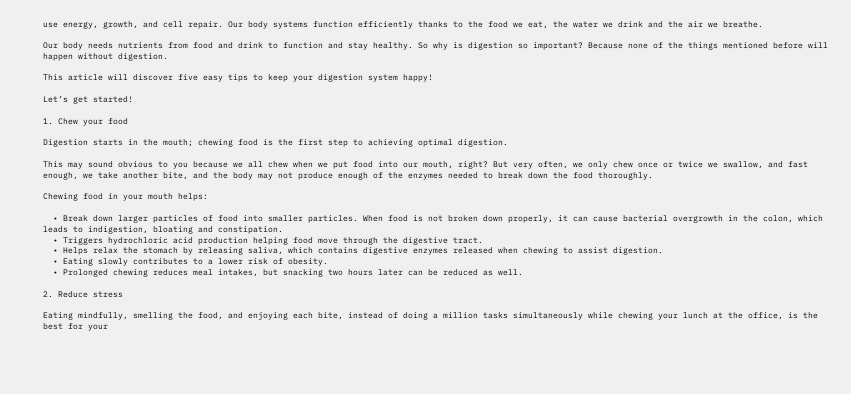use energy, growth, and cell repair. Our body systems function efficiently thanks to the food we eat, the water we drink and the air we breathe.

Our body needs nutrients from food and drink to function and stay healthy. So why is digestion so important? Because none of the things mentioned before will happen without digestion.

This article will discover five easy tips to keep your digestion system happy!

Let’s get started!

1. Chew your food

Digestion starts in the mouth; chewing food is the first step to achieving optimal digestion.

This may sound obvious to you because we all chew when we put food into our mouth, right? But very often, we only chew once or twice we swallow, and fast enough, we take another bite, and the body may not produce enough of the enzymes needed to break down the food thoroughly.

Chewing food in your mouth helps:

  • Break down larger particles of food into smaller particles. When food is not broken down properly, it can cause bacterial overgrowth in the colon, which leads to indigestion, bloating and constipation.
  • Triggers hydrochloric acid production helping food move through the digestive tract.
  • Helps relax the stomach by releasing saliva, which contains digestive enzymes released when chewing to assist digestion.
  • Eating slowly contributes to a lower risk of obesity.
  • Prolonged chewing reduces meal intakes, but snacking two hours later can be reduced as well.

2. Reduce stress

Eating mindfully, smelling the food, and enjoying each bite, instead of doing a million tasks simultaneously while chewing your lunch at the office, is the best for your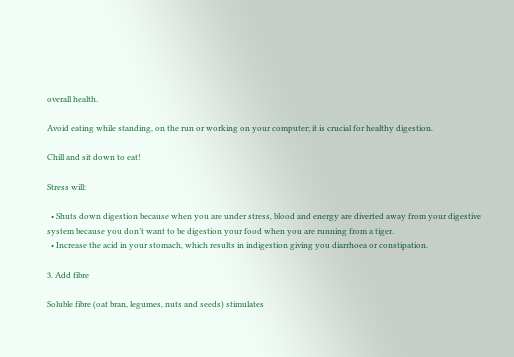overall health.

Avoid eating while standing, on the run or working on your computer; it is crucial for healthy digestion.

Chill and sit down to eat!

Stress will:

  • Shuts down digestion because when you are under stress, blood and energy are diverted away from your digestive system because you don’t want to be digestion your food when you are running from a tiger.
  • Increase the acid in your stomach, which results in indigestion giving you diarrhoea or constipation.

3. Add fibre

Soluble fibre (oat bran, legumes, nuts and seeds) stimulates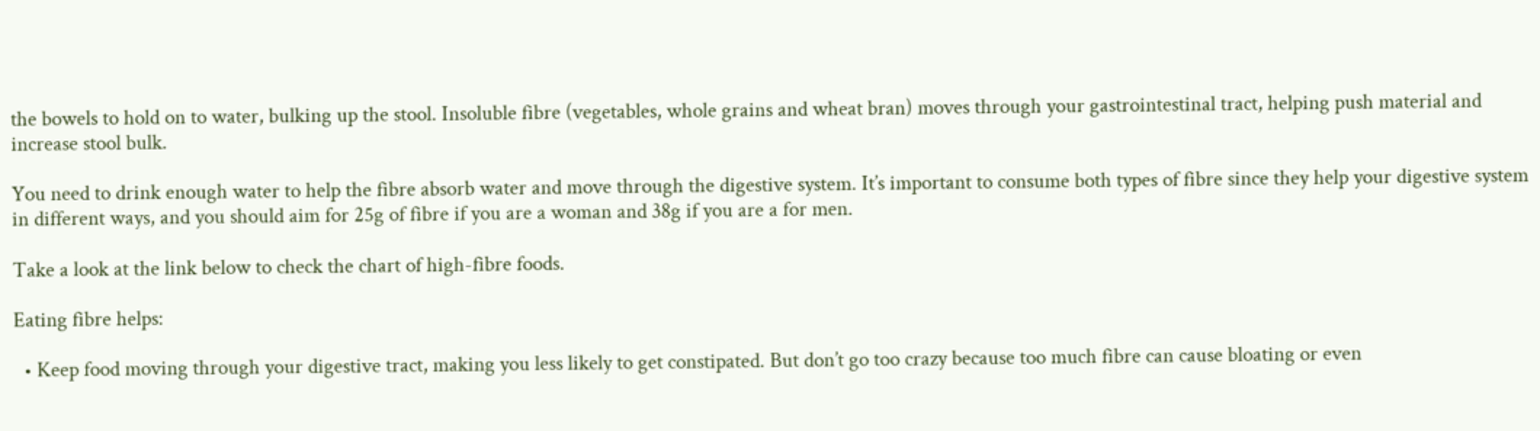the bowels to hold on to water, bulking up the stool. Insoluble fibre (vegetables, whole grains and wheat bran) moves through your gastrointestinal tract, helping push material and increase stool bulk.

You need to drink enough water to help the fibre absorb water and move through the digestive system. It’s important to consume both types of fibre since they help your digestive system in different ways, and you should aim for 25g of fibre if you are a woman and 38g if you are a for men.

Take a look at the link below to check the chart of high-fibre foods.

Eating fibre helps:

  • Keep food moving through your digestive tract, making you less likely to get constipated. But don’t go too crazy because too much fibre can cause bloating or even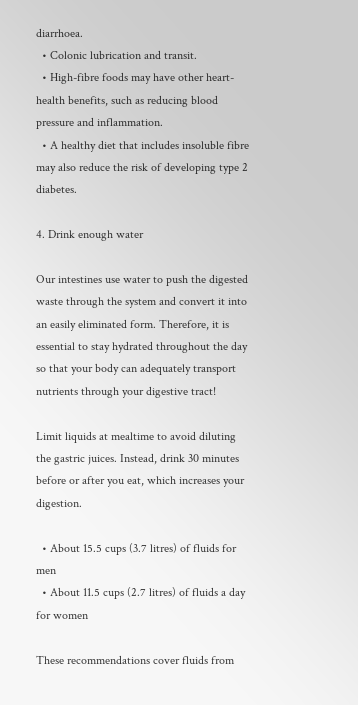diarrhoea.
  • Colonic lubrication and transit.
  • High-fibre foods may have other heart-health benefits, such as reducing blood pressure and inflammation.
  • A healthy diet that includes insoluble fibre may also reduce the risk of developing type 2 diabetes.

4. Drink enough water

Our intestines use water to push the digested waste through the system and convert it into an easily eliminated form. Therefore, it is essential to stay hydrated throughout the day so that your body can adequately transport nutrients through your digestive tract!

Limit liquids at mealtime to avoid diluting the gastric juices. Instead, drink 30 minutes before or after you eat, which increases your digestion.

  • About 15.5 cups (3.7 litres) of fluids for men
  • About 11.5 cups (2.7 litres) of fluids a day for women

These recommendations cover fluids from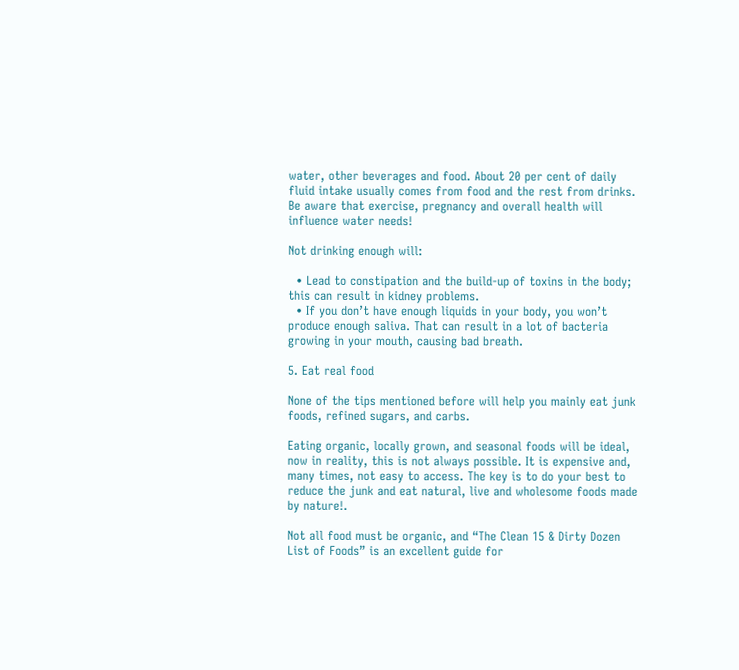water, other beverages and food. About 20 per cent of daily fluid intake usually comes from food and the rest from drinks. Be aware that exercise, pregnancy and overall health will influence water needs!

Not drinking enough will:

  • Lead to constipation and the build-up of toxins in the body; this can result in kidney problems.
  • If you don’t have enough liquids in your body, you won’t produce enough saliva. That can result in a lot of bacteria growing in your mouth, causing bad breath.

5. Eat real food

None of the tips mentioned before will help you mainly eat junk foods, refined sugars, and carbs.

Eating organic, locally grown, and seasonal foods will be ideal, now in reality, this is not always possible. It is expensive and, many times, not easy to access. The key is to do your best to reduce the junk and eat natural, live and wholesome foods made by nature!.

Not all food must be organic, and “The Clean 15 & Dirty Dozen List of Foods” is an excellent guide for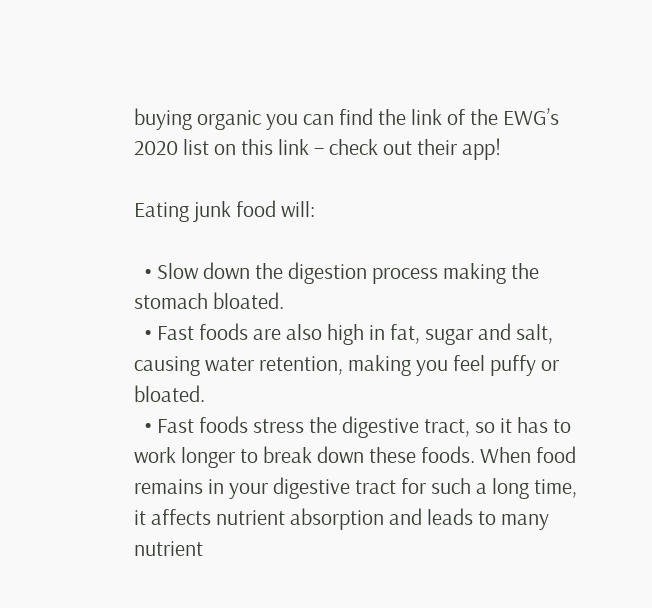buying organic you can find the link of the EWG’s 2020 list on this link – check out their app!

Eating junk food will:

  • Slow down the digestion process making the stomach bloated.
  • Fast foods are also high in fat, sugar and salt, causing water retention, making you feel puffy or bloated.
  • Fast foods stress the digestive tract, so it has to work longer to break down these foods. When food remains in your digestive tract for such a long time, it affects nutrient absorption and leads to many nutrient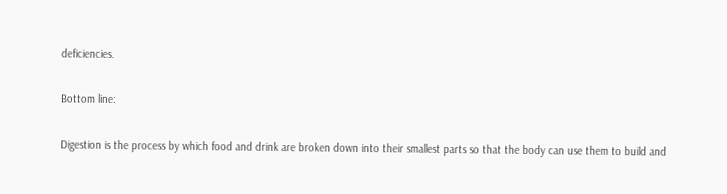deficiencies.

Bottom line:

Digestion is the process by which food and drink are broken down into their smallest parts so that the body can use them to build and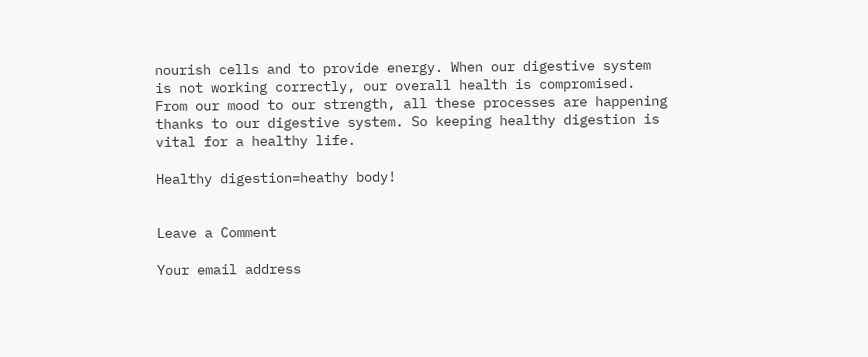nourish cells and to provide energy. When our digestive system is not working correctly, our overall health is compromised. From our mood to our strength, all these processes are happening thanks to our digestive system. So keeping healthy digestion is vital for a healthy life.

Healthy digestion=heathy body!


Leave a Comment

Your email address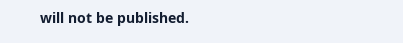will not be published.